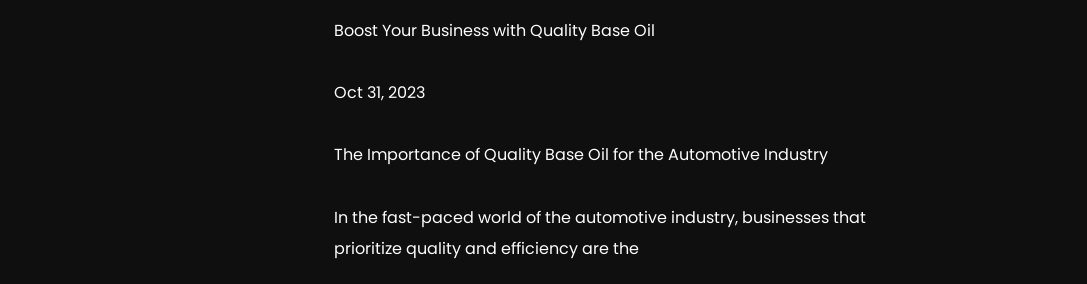Boost Your Business with Quality Base Oil

Oct 31, 2023

The Importance of Quality Base Oil for the Automotive Industry

In the fast-paced world of the automotive industry, businesses that prioritize quality and efficiency are the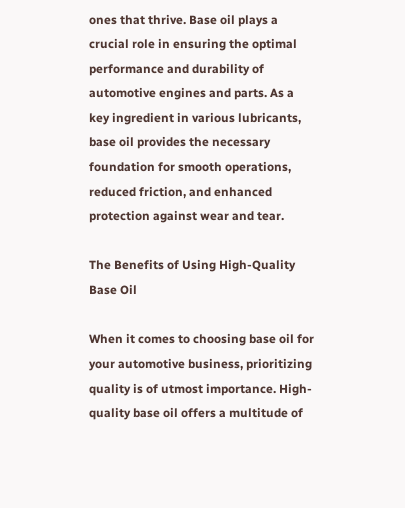ones that thrive. Base oil plays a crucial role in ensuring the optimal performance and durability of automotive engines and parts. As a key ingredient in various lubricants, base oil provides the necessary foundation for smooth operations, reduced friction, and enhanced protection against wear and tear.

The Benefits of Using High-Quality Base Oil

When it comes to choosing base oil for your automotive business, prioritizing quality is of utmost importance. High-quality base oil offers a multitude of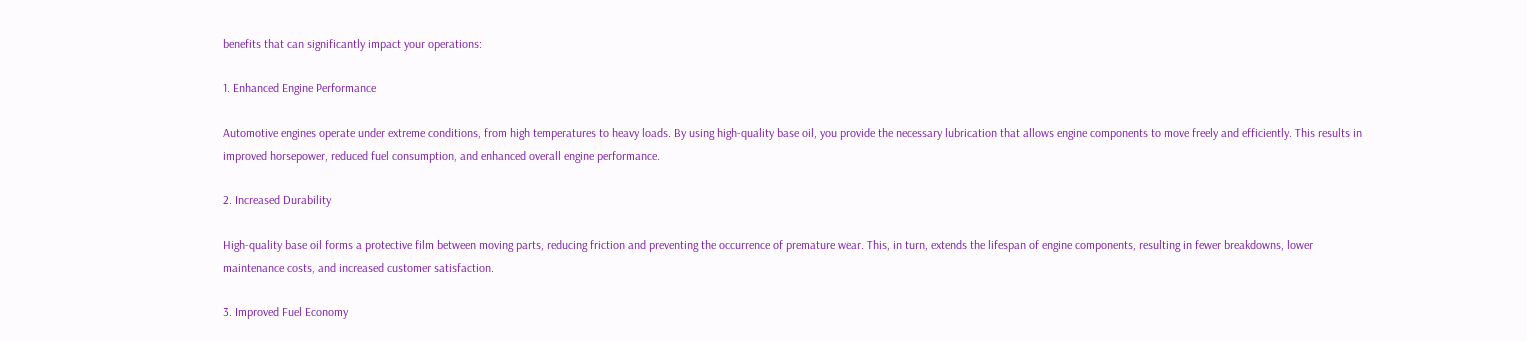benefits that can significantly impact your operations:

1. Enhanced Engine Performance

Automotive engines operate under extreme conditions, from high temperatures to heavy loads. By using high-quality base oil, you provide the necessary lubrication that allows engine components to move freely and efficiently. This results in improved horsepower, reduced fuel consumption, and enhanced overall engine performance.

2. Increased Durability

High-quality base oil forms a protective film between moving parts, reducing friction and preventing the occurrence of premature wear. This, in turn, extends the lifespan of engine components, resulting in fewer breakdowns, lower maintenance costs, and increased customer satisfaction.

3. Improved Fuel Economy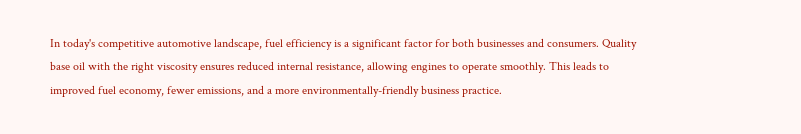In today's competitive automotive landscape, fuel efficiency is a significant factor for both businesses and consumers. Quality base oil with the right viscosity ensures reduced internal resistance, allowing engines to operate smoothly. This leads to improved fuel economy, fewer emissions, and a more environmentally-friendly business practice.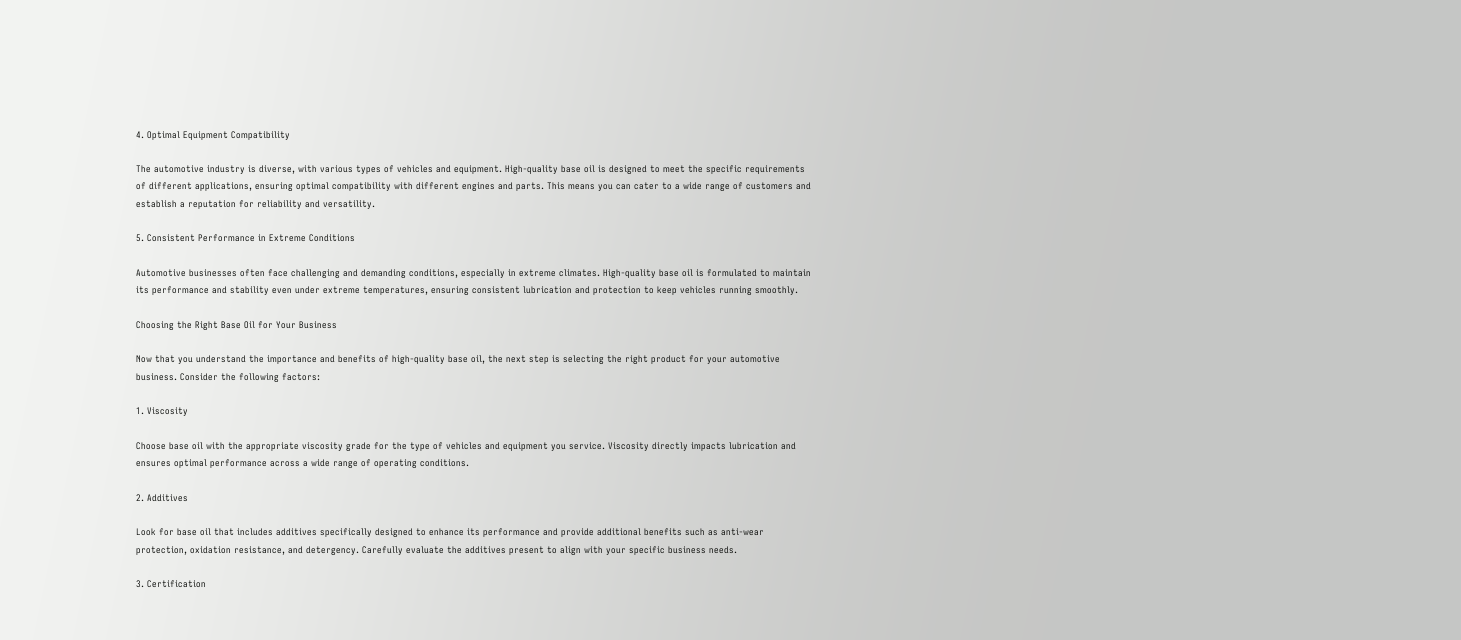4. Optimal Equipment Compatibility

The automotive industry is diverse, with various types of vehicles and equipment. High-quality base oil is designed to meet the specific requirements of different applications, ensuring optimal compatibility with different engines and parts. This means you can cater to a wide range of customers and establish a reputation for reliability and versatility.

5. Consistent Performance in Extreme Conditions

Automotive businesses often face challenging and demanding conditions, especially in extreme climates. High-quality base oil is formulated to maintain its performance and stability even under extreme temperatures, ensuring consistent lubrication and protection to keep vehicles running smoothly.

Choosing the Right Base Oil for Your Business

Now that you understand the importance and benefits of high-quality base oil, the next step is selecting the right product for your automotive business. Consider the following factors:

1. Viscosity

Choose base oil with the appropriate viscosity grade for the type of vehicles and equipment you service. Viscosity directly impacts lubrication and ensures optimal performance across a wide range of operating conditions.

2. Additives

Look for base oil that includes additives specifically designed to enhance its performance and provide additional benefits such as anti-wear protection, oxidation resistance, and detergency. Carefully evaluate the additives present to align with your specific business needs.

3. Certification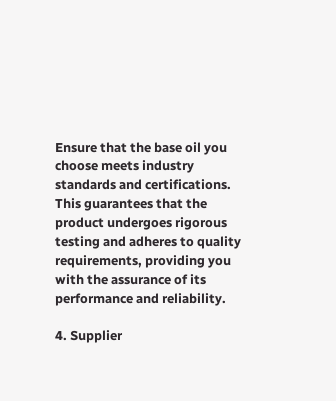Ensure that the base oil you choose meets industry standards and certifications. This guarantees that the product undergoes rigorous testing and adheres to quality requirements, providing you with the assurance of its performance and reliability.

4. Supplier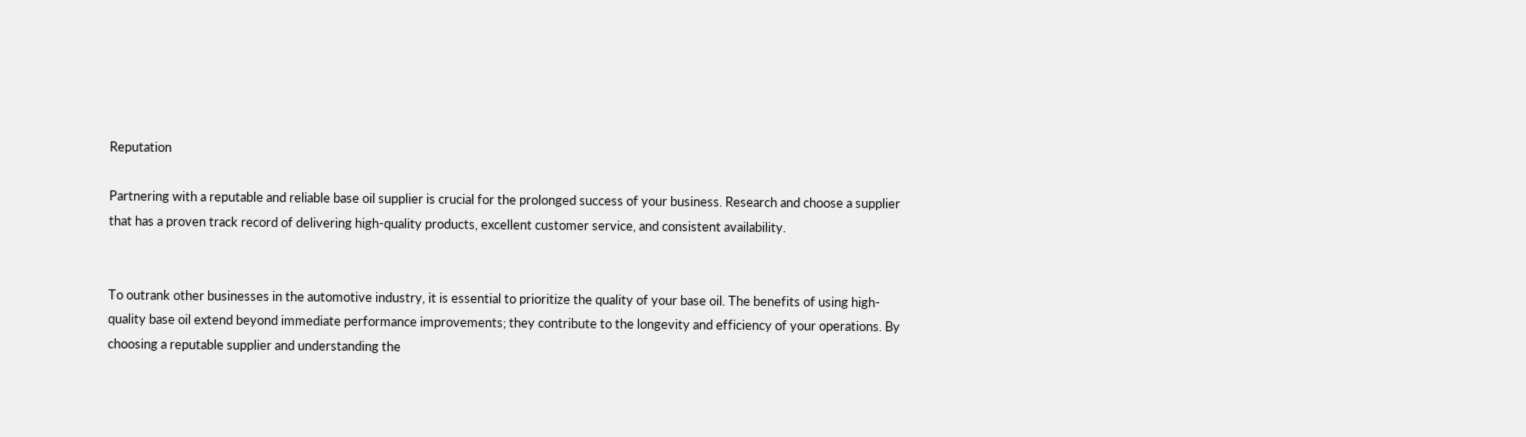Reputation

Partnering with a reputable and reliable base oil supplier is crucial for the prolonged success of your business. Research and choose a supplier that has a proven track record of delivering high-quality products, excellent customer service, and consistent availability.


To outrank other businesses in the automotive industry, it is essential to prioritize the quality of your base oil. The benefits of using high-quality base oil extend beyond immediate performance improvements; they contribute to the longevity and efficiency of your operations. By choosing a reputable supplier and understanding the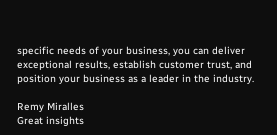specific needs of your business, you can deliver exceptional results, establish customer trust, and position your business as a leader in the industry.

Remy Miralles
Great insights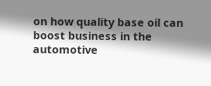on how quality base oil can boost business in the automotive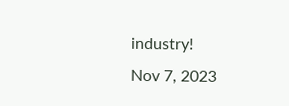industry!
Nov 7, 2023